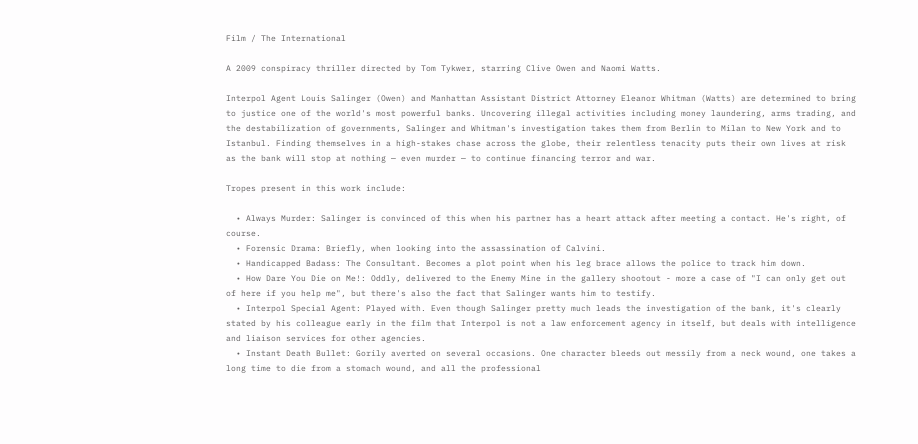Film / The International

A 2009 conspiracy thriller directed by Tom Tykwer, starring Clive Owen and Naomi Watts.

Interpol Agent Louis Salinger (Owen) and Manhattan Assistant District Attorney Eleanor Whitman (Watts) are determined to bring to justice one of the world's most powerful banks. Uncovering illegal activities including money laundering, arms trading, and the destabilization of governments, Salinger and Whitman's investigation takes them from Berlin to Milan to New York and to Istanbul. Finding themselves in a high-stakes chase across the globe, their relentless tenacity puts their own lives at risk as the bank will stop at nothing — even murder — to continue financing terror and war.

Tropes present in this work include:

  • Always Murder: Salinger is convinced of this when his partner has a heart attack after meeting a contact. He's right, of course.
  • Forensic Drama: Briefly, when looking into the assassination of Calvini.
  • Handicapped Badass: The Consultant. Becomes a plot point when his leg brace allows the police to track him down.
  • How Dare You Die on Me!: Oddly, delivered to the Enemy Mine in the gallery shootout - more a case of "I can only get out of here if you help me", but there's also the fact that Salinger wants him to testify.
  • Interpol Special Agent: Played with. Even though Salinger pretty much leads the investigation of the bank, it's clearly stated by his colleague early in the film that Interpol is not a law enforcement agency in itself, but deals with intelligence and liaison services for other agencies.
  • Instant Death Bullet: Gorily averted on several occasions. One character bleeds out messily from a neck wound, one takes a long time to die from a stomach wound, and all the professional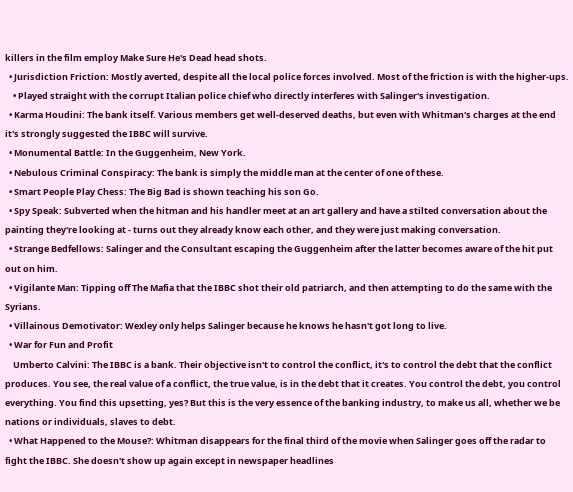killers in the film employ Make Sure He's Dead head shots.
  • Jurisdiction Friction: Mostly averted, despite all the local police forces involved. Most of the friction is with the higher-ups.
    • Played straight with the corrupt Italian police chief who directly interferes with Salinger's investigation.
  • Karma Houdini: The bank itself. Various members get well-deserved deaths, but even with Whitman's charges at the end it's strongly suggested the IBBC will survive.
  • Monumental Battle: In the Guggenheim, New York.
  • Nebulous Criminal Conspiracy: The bank is simply the middle man at the center of one of these.
  • Smart People Play Chess: The Big Bad is shown teaching his son Go.
  • Spy Speak: Subverted when the hitman and his handler meet at an art gallery and have a stilted conversation about the painting they're looking at - turns out they already know each other, and they were just making conversation.
  • Strange Bedfellows: Salinger and the Consultant escaping the Guggenheim after the latter becomes aware of the hit put out on him.
  • Vigilante Man: Tipping off The Mafia that the IBBC shot their old patriarch, and then attempting to do the same with the Syrians.
  • Villainous Demotivator: Wexley only helps Salinger because he knows he hasn't got long to live.
  • War for Fun and Profit
    Umberto Calvini: The IBBC is a bank. Their objective isn't to control the conflict, it's to control the debt that the conflict produces. You see, the real value of a conflict, the true value, is in the debt that it creates. You control the debt, you control everything. You find this upsetting, yes? But this is the very essence of the banking industry, to make us all, whether we be nations or individuals, slaves to debt.
  • What Happened to the Mouse?: Whitman disappears for the final third of the movie when Salinger goes off the radar to fight the IBBC. She doesn't show up again except in newspaper headlines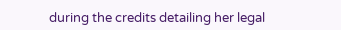during the credits detailing her legal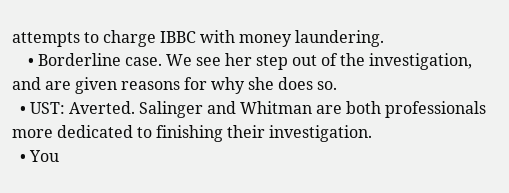attempts to charge IBBC with money laundering.
    • Borderline case. We see her step out of the investigation, and are given reasons for why she does so.
  • UST: Averted. Salinger and Whitman are both professionals more dedicated to finishing their investigation.
  • You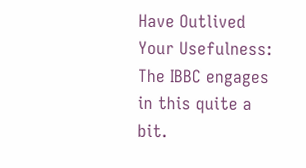Have Outlived Your Usefulness: The IBBC engages in this quite a bit.